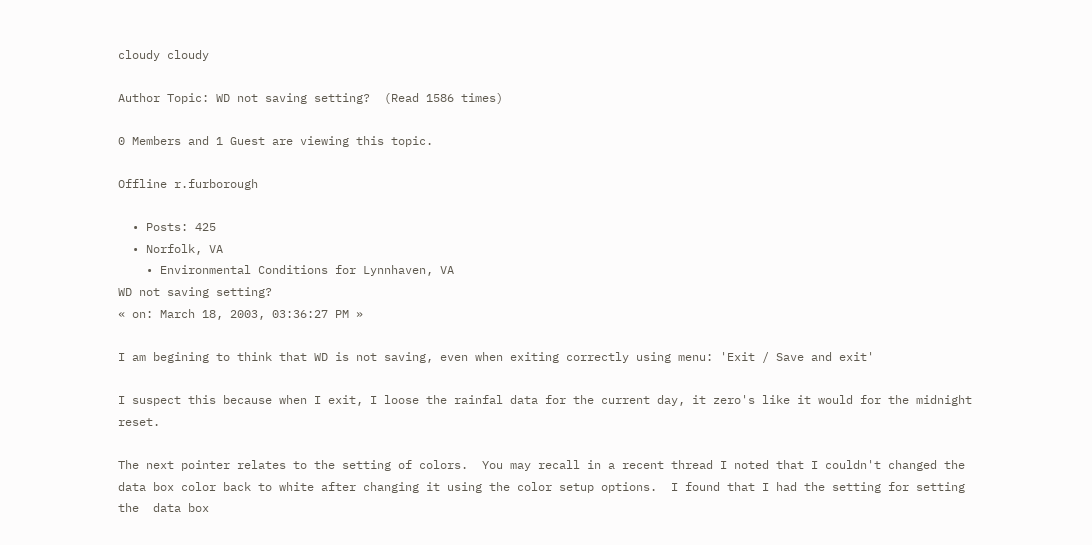cloudy cloudy

Author Topic: WD not saving setting?  (Read 1586 times)

0 Members and 1 Guest are viewing this topic.

Offline r.furborough

  • Posts: 425
  • Norfolk, VA
    • Environmental Conditions for Lynnhaven, VA
WD not saving setting?
« on: March 18, 2003, 03:36:27 PM »

I am begining to think that WD is not saving, even when exiting correctly using menu: 'Exit / Save and exit'

I suspect this because when I exit, I loose the rainfal data for the current day, it zero's like it would for the midnight reset.

The next pointer relates to the setting of colors.  You may recall in a recent thread I noted that I couldn't changed the data box color back to white after changing it using the color setup options.  I found that I had the setting for setting the  data box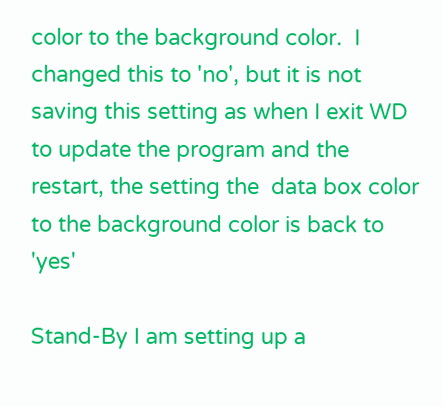color to the background color.  I changed this to 'no', but it is not saving this setting as when I exit WD to update the program and the restart, the setting the  data box color to the background color is back to 'yes'

Stand-By I am setting up a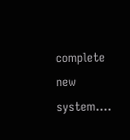complete new system....